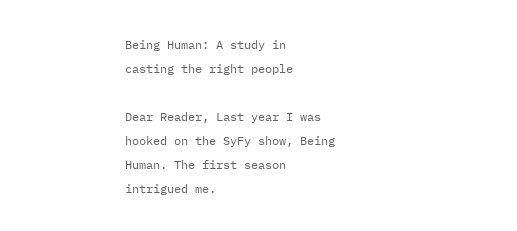Being Human: A study in casting the right people

Dear Reader, Last year I was hooked on the SyFy show, Being Human. The first season intrigued me.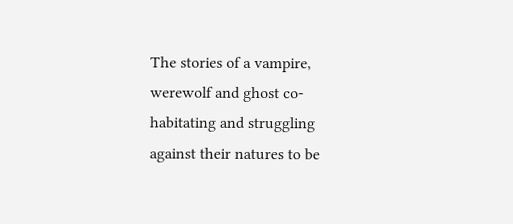The stories of a vampire, werewolf and ghost co-habitating and struggling against their natures to be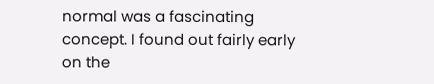normal was a fascinating concept. I found out fairly early on the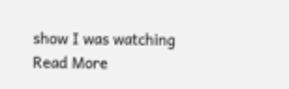show I was watching Read More